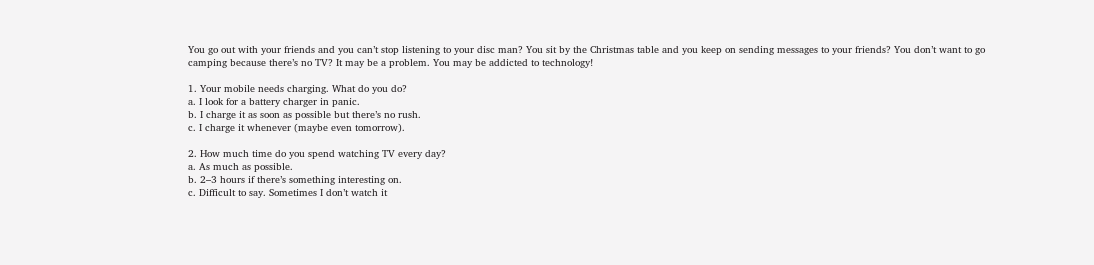You go out with your friends and you can’t stop listening to your disc man? You sit by the Christmas table and you keep on sending messages to your friends? You don’t want to go camping because there’s no TV? It may be a problem. You may be addicted to technology!

1. Your mobile needs charging. What do you do?
a. I look for a battery charger in panic.
b. I charge it as soon as possible but there’s no rush.
c. I charge it whenever (maybe even tomorrow).

2. How much time do you spend watching TV every day?
a. As much as possible.
b. 2–3 hours if there’s something interesting on.
c. Difficult to say. Sometimes I don’t watch it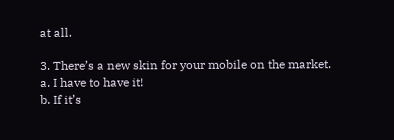at all.

3. There’s a new skin for your mobile on the market.
a. I have to have it!
b. If it’s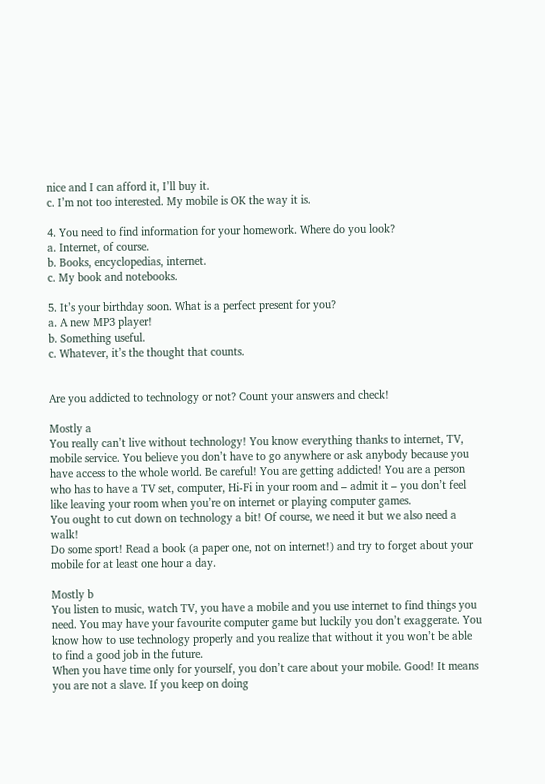nice and I can afford it, I’ll buy it.
c. I’m not too interested. My mobile is OK the way it is.

4. You need to find information for your homework. Where do you look?
a. Internet, of course.
b. Books, encyclopedias, internet.
c. My book and notebooks.

5. It’s your birthday soon. What is a perfect present for you?
a. A new MP3 player!
b. Something useful.
c. Whatever, it’s the thought that counts.


Are you addicted to technology or not? Count your answers and check!

Mostly a
You really can’t live without technology! You know everything thanks to internet, TV, mobile service. You believe you don’t have to go anywhere or ask anybody because you have access to the whole world. Be careful! You are getting addicted! You are a person who has to have a TV set, computer, Hi-Fi in your room and – admit it – you don’t feel like leaving your room when you’re on internet or playing computer games.
You ought to cut down on technology a bit! Of course, we need it but we also need a walk!
Do some sport! Read a book (a paper one, not on internet!) and try to forget about your mobile for at least one hour a day.

Mostly b
You listen to music, watch TV, you have a mobile and you use internet to find things you need. You may have your favourite computer game but luckily you don’t exaggerate. You know how to use technology properly and you realize that without it you won’t be able to find a good job in the future.
When you have time only for yourself, you don’t care about your mobile. Good! It means you are not a slave. If you keep on doing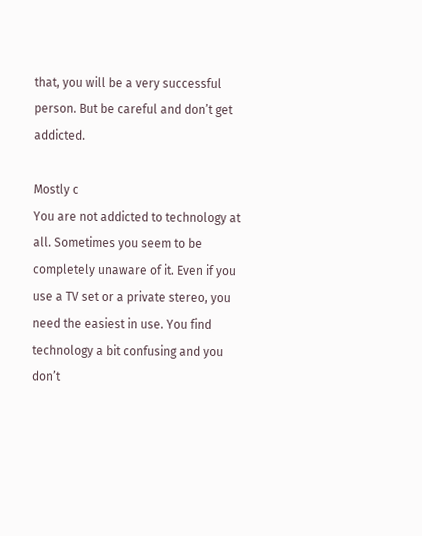that, you will be a very successful person. But be careful and don’t get addicted.

Mostly c
You are not addicted to technology at all. Sometimes you seem to be completely unaware of it. Even if you use a TV set or a private stereo, you need the easiest in use. You find technology a bit confusing and you don’t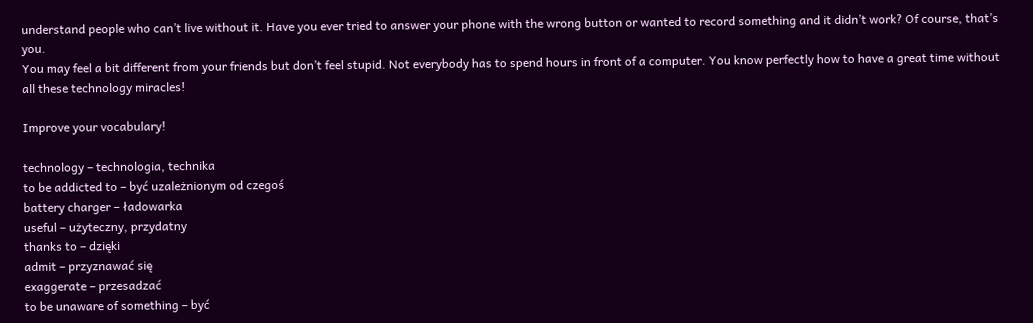understand people who can’t live without it. Have you ever tried to answer your phone with the wrong button or wanted to record something and it didn’t work? Of course, that’s you.
You may feel a bit different from your friends but don’t feel stupid. Not everybody has to spend hours in front of a computer. You know perfectly how to have a great time without all these technology miracles!

Improve your vocabulary!

technology – technologia, technika
to be addicted to – być uzależnionym od czegoś
battery charger – ładowarka
useful – użyteczny, przydatny
thanks to – dzięki
admit – przyznawać się
exaggerate – przesadzać
to be unaware of something – być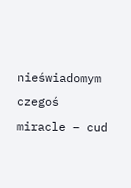nieświadomym czegoś
miracle – cud